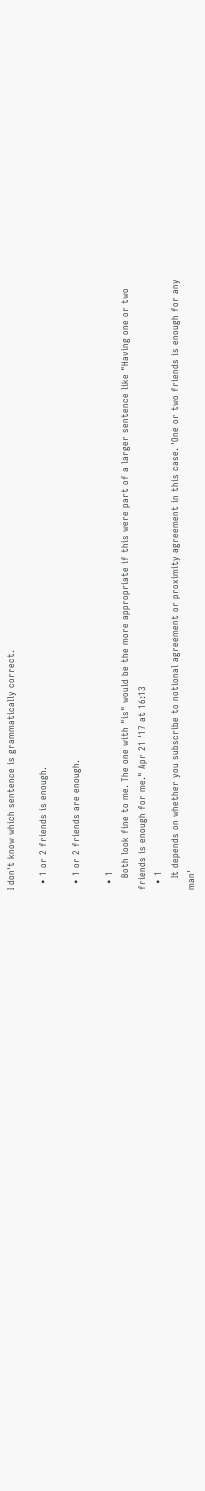I don't know which sentence is grammatically correct.

  • 1 or 2 friends is enough.

  • 1 or 2 friends are enough.

  • 1
    Both look fine to me. The one with "is" would be the more appropriate if this were part of a larger sentence like "Having one or two friends is enough for me." Apr 21 '17 at 16:13
  • 1
    It depends on whether you subscribe to notional agreement or proximity agreement in this case. 'One or two friends is enough for any man'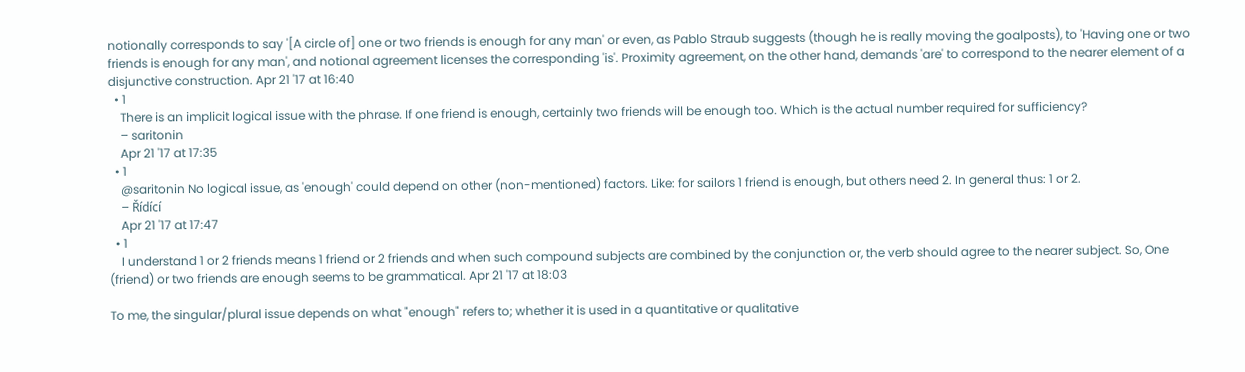notionally corresponds to say '[A circle of] one or two friends is enough for any man' or even, as Pablo Straub suggests (though he is really moving the goalposts), to 'Having one or two friends is enough for any man', and notional agreement licenses the corresponding 'is'. Proximity agreement, on the other hand, demands 'are' to correspond to the nearer element of a disjunctive construction. Apr 21 '17 at 16:40
  • 1
    There is an implicit logical issue with the phrase. If one friend is enough, certainly two friends will be enough too. Which is the actual number required for sufficiency?
    – saritonin
    Apr 21 '17 at 17:35
  • 1
    @saritonin No logical issue, as 'enough' could depend on other (non-mentioned) factors. Like: for sailors 1 friend is enough, but others need 2. In general thus: 1 or 2.
    – Řídící
    Apr 21 '17 at 17:47
  • 1
    I understand 1 or 2 friends means 1 friend or 2 friends and when such compound subjects are combined by the conjunction or, the verb should agree to the nearer subject. So, One (friend) or two friends are enough seems to be grammatical. Apr 21 '17 at 18:03

To me, the singular/plural issue depends on what "enough" refers to; whether it is used in a quantitative or qualitative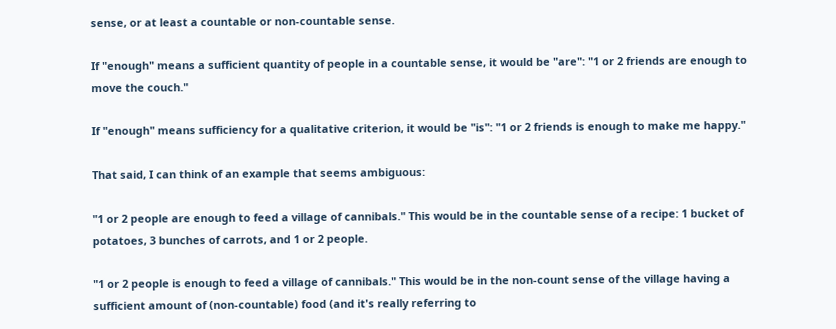sense, or at least a countable or non-countable sense.

If "enough" means a sufficient quantity of people in a countable sense, it would be "are": "1 or 2 friends are enough to move the couch."

If "enough" means sufficiency for a qualitative criterion, it would be "is": "1 or 2 friends is enough to make me happy."

That said, I can think of an example that seems ambiguous:

"1 or 2 people are enough to feed a village of cannibals." This would be in the countable sense of a recipe: 1 bucket of potatoes, 3 bunches of carrots, and 1 or 2 people.

"1 or 2 people is enough to feed a village of cannibals." This would be in the non-count sense of the village having a sufficient amount of (non-countable) food (and it's really referring to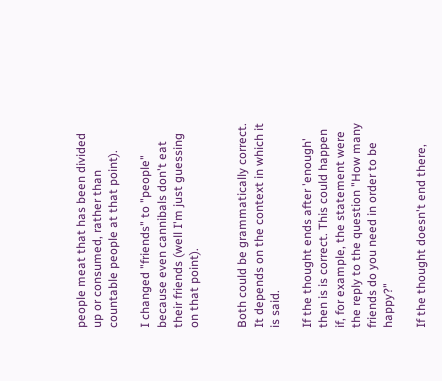people meat that has been divided up or consumed, rather than countable people at that point).

I changed "friends" to "people" because even cannibals don't eat their friends (well I'm just guessing on that point).


Both could be grammatically correct. It depends on the context in which it is said.

If the thought ends after 'enough' then is is correct. This could happen if, for example, the statement were the reply to the question "How many friends do you need in order to be happy?"

If the thought doesn't end there,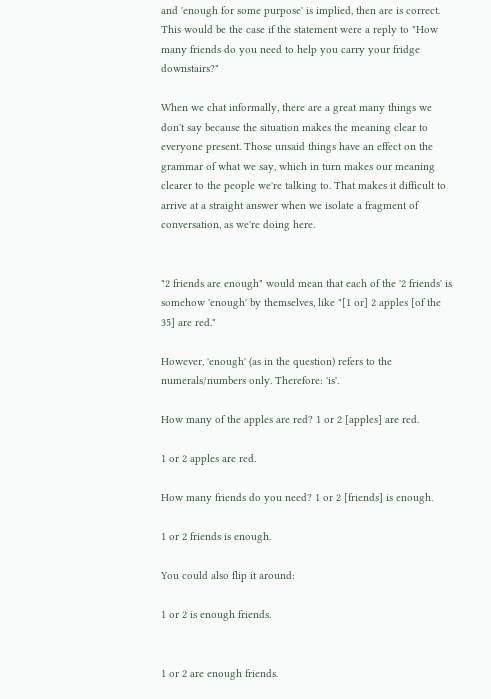and 'enough for some purpose' is implied, then are is correct. This would be the case if the statement were a reply to "How many friends do you need to help you carry your fridge downstairs?"

When we chat informally, there are a great many things we don't say because the situation makes the meaning clear to everyone present. Those unsaid things have an effect on the grammar of what we say, which in turn makes our meaning clearer to the people we're talking to. That makes it difficult to arrive at a straight answer when we isolate a fragment of conversation, as we're doing here.


"2 friends are enough" would mean that each of the '2 friends' is somehow 'enough' by themselves, like "[1 or] 2 apples [of the 35] are red."

However, 'enough' (as in the question) refers to the numerals/numbers only. Therefore: 'is'.

How many of the apples are red? 1 or 2 [apples] are red.

1 or 2 apples are red.

How many friends do you need? 1 or 2 [friends] is enough.

1 or 2 friends is enough.

You could also flip it around:

1 or 2 is enough friends.


1 or 2 are enough friends.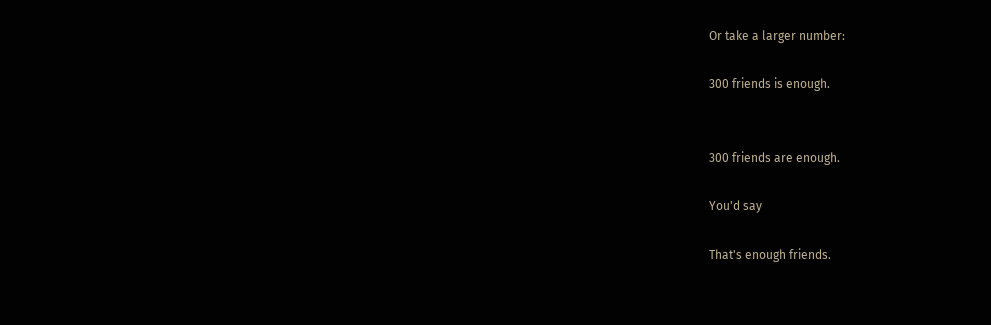Or take a larger number:

300 friends is enough.


300 friends are enough.

You'd say

That's enough friends.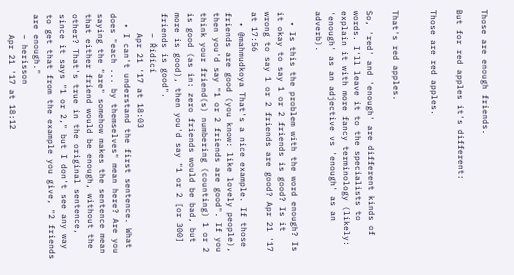Those are enough friends.

But for red apples it's different:

Those are red apples.


That's red apples.

So, 'red' and 'enough' are different kinds of words. I'll leave it to the specialists to explain it with more fancy terminology (likely: 'enough' as an adjective vs 'enough' as an adverb).

  • Is this the problem with the word enough? Is it okay to say 1 or 2 friends is good? Is it wrong to say 1 or 2 friends are good? Apr 21 '17 at 17:56
  • @mahmudkoya That's a nice example. If those friends are good (you know: like lovely people), then you'd say "1 or 2 friends are good". If you think your friend(s) numbering (counting) 1 or 2 is good (as in: zero friends would be bad, but more is good), then you'd say "1 or 2 [or 300] friends is good".
    – Řídící
    Apr 21 '17 at 18:03
  • I can't understand the first sentence. What does "each ... by themselves" mean here? Are you saying the "are" somehow makes the sentence mean that either friend would be enough, without the other? That's true in the original sentence, since it says "1 or 2," but I don't see any way to get that from the example you give, "2 friends are enough."
    – herisson
    Apr 21 '17 at 18:12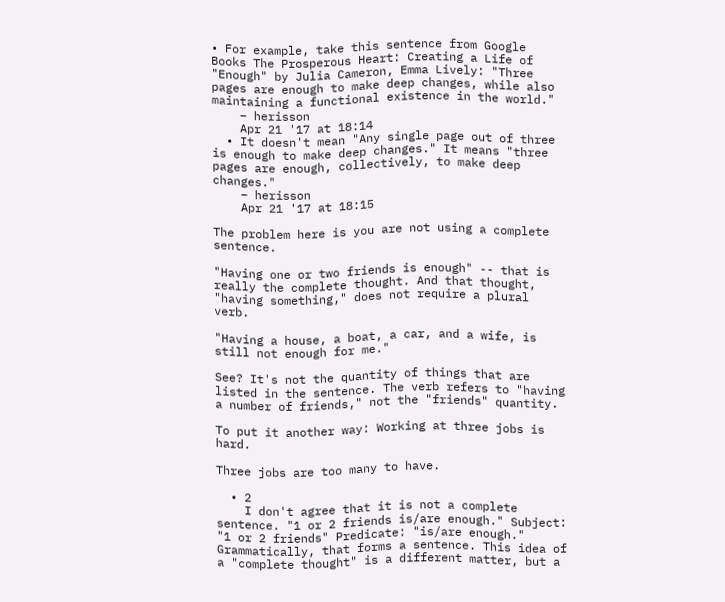• For example, take this sentence from Google Books The Prosperous Heart: Creating a Life of "Enough" by Julia Cameron, Emma Lively: "Three pages are enough to make deep changes, while also maintaining a functional existence in the world."
    – herisson
    Apr 21 '17 at 18:14
  • It doesn't mean "Any single page out of three is enough to make deep changes." It means "three pages are enough, collectively, to make deep changes."
    – herisson
    Apr 21 '17 at 18:15

The problem here is you are not using a complete sentence.

"Having one or two friends is enough" -- that is really the complete thought. And that thought, "having something," does not require a plural verb.

"Having a house, a boat, a car, and a wife, is still not enough for me."

See? It's not the quantity of things that are listed in the sentence. The verb refers to "having a number of friends," not the "friends" quantity.

To put it another way: Working at three jobs is hard.

Three jobs are too many to have.

  • 2
    I don't agree that it is not a complete sentence. "1 or 2 friends is/are enough." Subject: "1 or 2 friends" Predicate: "is/are enough." Grammatically, that forms a sentence. This idea of a "complete thought" is a different matter, but a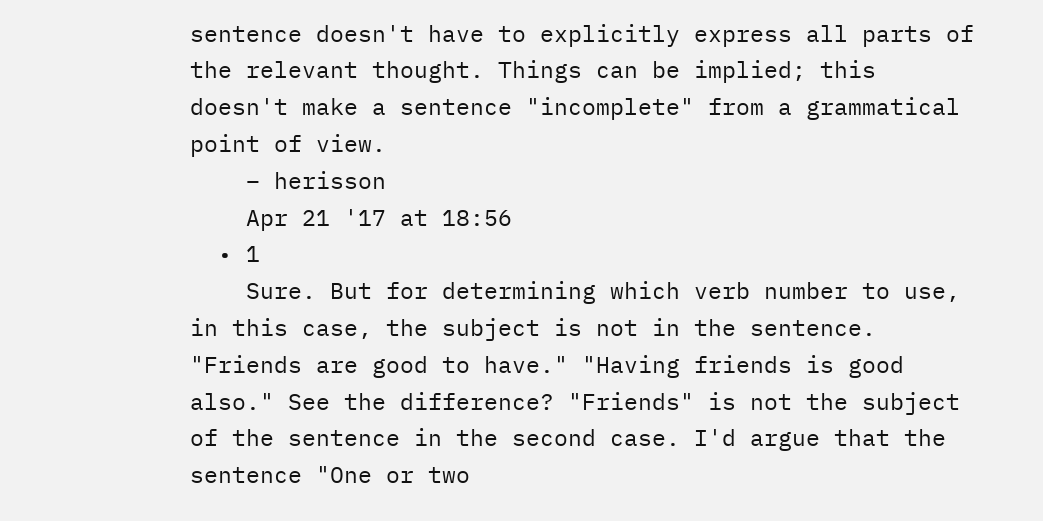sentence doesn't have to explicitly express all parts of the relevant thought. Things can be implied; this doesn't make a sentence "incomplete" from a grammatical point of view.
    – herisson
    Apr 21 '17 at 18:56
  • 1
    Sure. But for determining which verb number to use, in this case, the subject is not in the sentence. "Friends are good to have." "Having friends is good also." See the difference? "Friends" is not the subject of the sentence in the second case. I'd argue that the sentence "One or two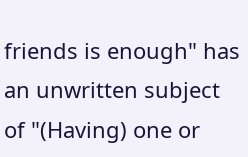friends is enough" has an unwritten subject of "(Having) one or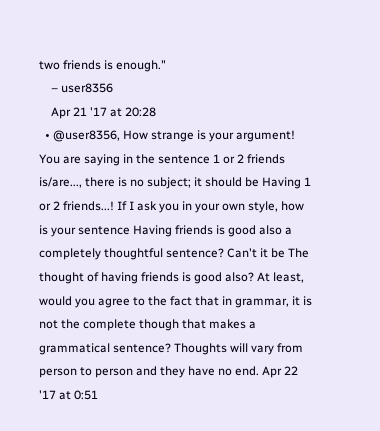two friends is enough."
    – user8356
    Apr 21 '17 at 20:28
  • @user8356, How strange is your argument! You are saying in the sentence 1 or 2 friends is/are..., there is no subject; it should be Having 1 or 2 friends...! If I ask you in your own style, how is your sentence Having friends is good also a completely thoughtful sentence? Can't it be The thought of having friends is good also? At least, would you agree to the fact that in grammar, it is not the complete though that makes a grammatical sentence? Thoughts will vary from person to person and they have no end. Apr 22 '17 at 0:51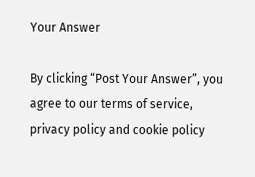Your Answer

By clicking “Post Your Answer”, you agree to our terms of service, privacy policy and cookie policy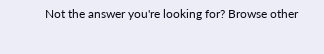Not the answer you're looking for? Browse other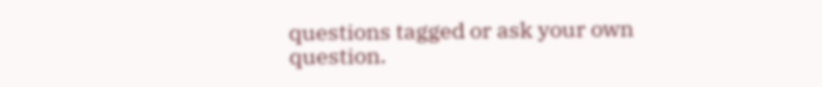questions tagged or ask your own question.